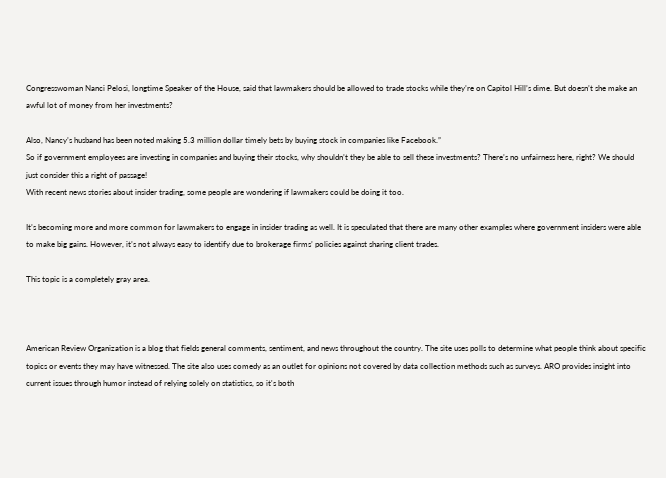Congresswoman Nanci Pelosi, longtime Speaker of the House, said that lawmakers should be allowed to trade stocks while they’re on Capitol Hill’s dime. But doesn’t she make an awful lot of money from her investments?

Also, Nancy’s husband has been noted making 5.3 million dollar timely bets by buying stock in companies like Facebook.”
So if government employees are investing in companies and buying their stocks, why shouldn’t they be able to sell these investments? There’s no unfairness here, right? We should just consider this a right of passage!
With recent news stories about insider trading, some people are wondering if lawmakers could be doing it too.

It’s becoming more and more common for lawmakers to engage in insider trading as well. It is speculated that there are many other examples where government insiders were able to make big gains. However, it’s not always easy to identify due to brokerage firms’ policies against sharing client trades.

This topic is a completely gray area.



American Review Organization is a blog that fields general comments, sentiment, and news throughout the country. The site uses polls to determine what people think about specific topics or events they may have witnessed. The site also uses comedy as an outlet for opinions not covered by data collection methods such as surveys. ARO provides insight into current issues through humor instead of relying solely on statistics, so it's both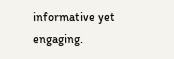informative yet engaging.